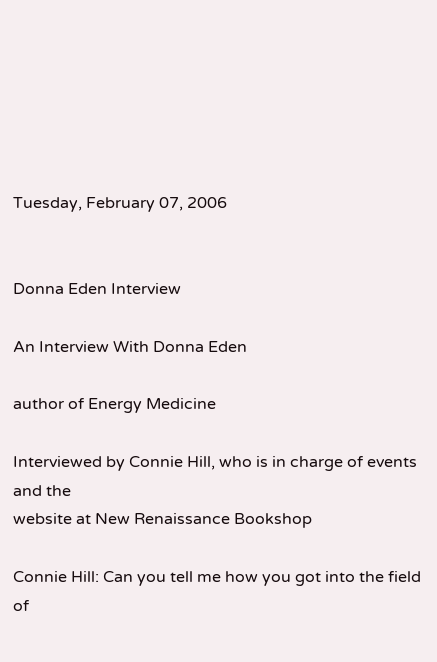Tuesday, February 07, 2006


Donna Eden Interview

An Interview With Donna Eden

author of Energy Medicine

Interviewed by Connie Hill, who is in charge of events and the
website at New Renaissance Bookshop

Connie Hill: Can you tell me how you got into the field of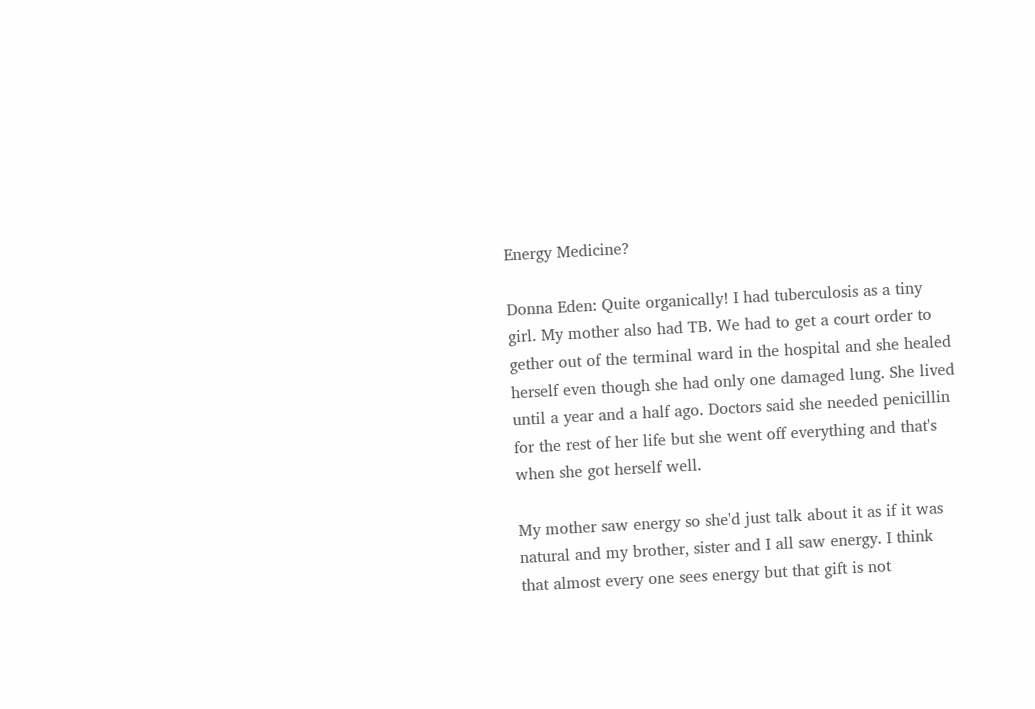Energy Medicine?

Donna Eden: Quite organically! I had tuberculosis as a tiny
girl. My mother also had TB. We had to get a court order to
gether out of the terminal ward in the hospital and she healed
herself even though she had only one damaged lung. She lived
until a year and a half ago. Doctors said she needed penicillin
for the rest of her life but she went off everything and that's
when she got herself well.

My mother saw energy so she'd just talk about it as if it was
natural and my brother, sister and I all saw energy. I think
that almost every one sees energy but that gift is not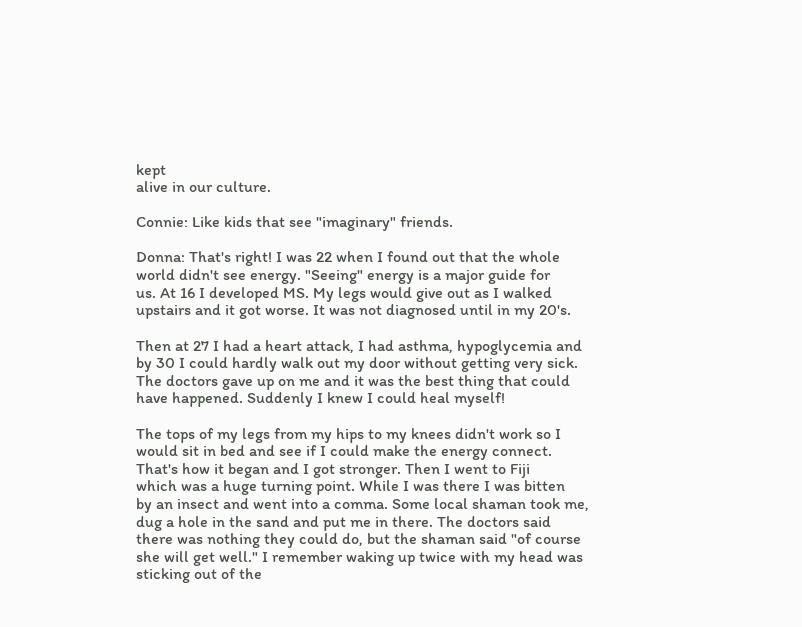kept
alive in our culture.

Connie: Like kids that see "imaginary" friends.

Donna: That's right! I was 22 when I found out that the whole
world didn't see energy. "Seeing" energy is a major guide for
us. At 16 I developed MS. My legs would give out as I walked
upstairs and it got worse. It was not diagnosed until in my 20's.

Then at 27 I had a heart attack, I had asthma, hypoglycemia and
by 30 I could hardly walk out my door without getting very sick.
The doctors gave up on me and it was the best thing that could
have happened. Suddenly I knew I could heal myself!

The tops of my legs from my hips to my knees didn't work so I
would sit in bed and see if I could make the energy connect.
That's how it began and I got stronger. Then I went to Fiji
which was a huge turning point. While I was there I was bitten
by an insect and went into a comma. Some local shaman took me,
dug a hole in the sand and put me in there. The doctors said
there was nothing they could do, but the shaman said "of course
she will get well." I remember waking up twice with my head was
sticking out of the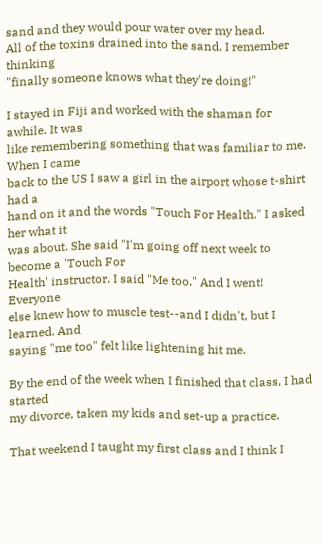sand and they would pour water over my head.
All of the toxins drained into the sand. I remember thinking
"finally someone knows what they're doing!"

I stayed in Fiji and worked with the shaman for awhile. It was
like remembering something that was familiar to me. When I came
back to the US I saw a girl in the airport whose t-shirt had a
hand on it and the words "Touch For Health." I asked her what it
was about. She said "I'm going off next week to become a 'Touch For
Health' instructor. I said "Me too." And I went! Everyone
else knew how to muscle test--and I didn't, but I learned. And
saying "me too" felt like lightening hit me.

By the end of the week when I finished that class, I had started
my divorce, taken my kids and set-up a practice.

That weekend I taught my first class and I think I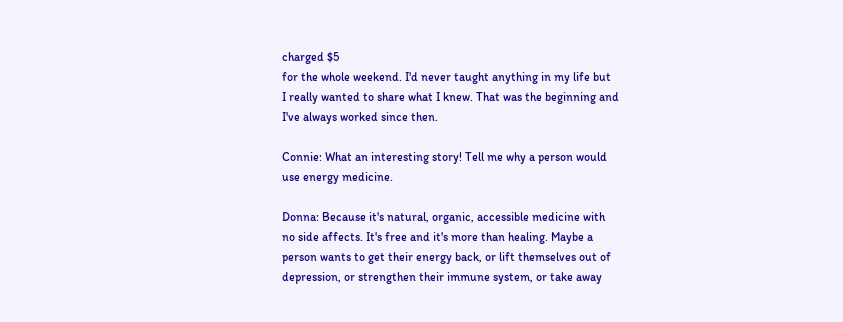charged $5
for the whole weekend. I'd never taught anything in my life but
I really wanted to share what I knew. That was the beginning and
I've always worked since then.

Connie: What an interesting story! Tell me why a person would
use energy medicine.

Donna: Because it's natural, organic, accessible medicine with
no side affects. It's free and it's more than healing. Maybe a
person wants to get their energy back, or lift themselves out of
depression, or strengthen their immune system, or take away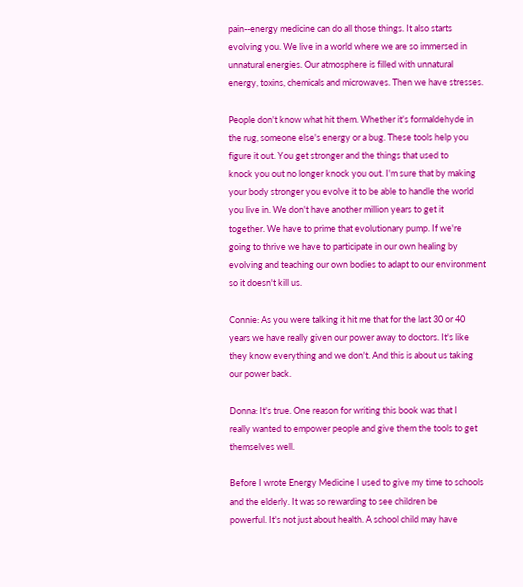pain--energy medicine can do all those things. It also starts
evolving you. We live in a world where we are so immersed in
unnatural energies. Our atmosphere is filled with unnatural
energy, toxins, chemicals and microwaves. Then we have stresses.

People don't know what hit them. Whether it's formaldehyde in
the rug, someone else's energy or a bug. These tools help you
figure it out. You get stronger and the things that used to
knock you out no longer knock you out. I'm sure that by making
your body stronger you evolve it to be able to handle the world
you live in. We don't have another million years to get it
together. We have to prime that evolutionary pump. If we're
going to thrive we have to participate in our own healing by
evolving and teaching our own bodies to adapt to our environment
so it doesn't kill us.

Connie: As you were talking it hit me that for the last 30 or 40
years we have really given our power away to doctors. It's like
they know everything and we don't. And this is about us taking
our power back.

Donna: It's true. One reason for writing this book was that I
really wanted to empower people and give them the tools to get
themselves well.

Before I wrote Energy Medicine I used to give my time to schools
and the elderly. It was so rewarding to see children be
powerful. It's not just about health. A school child may have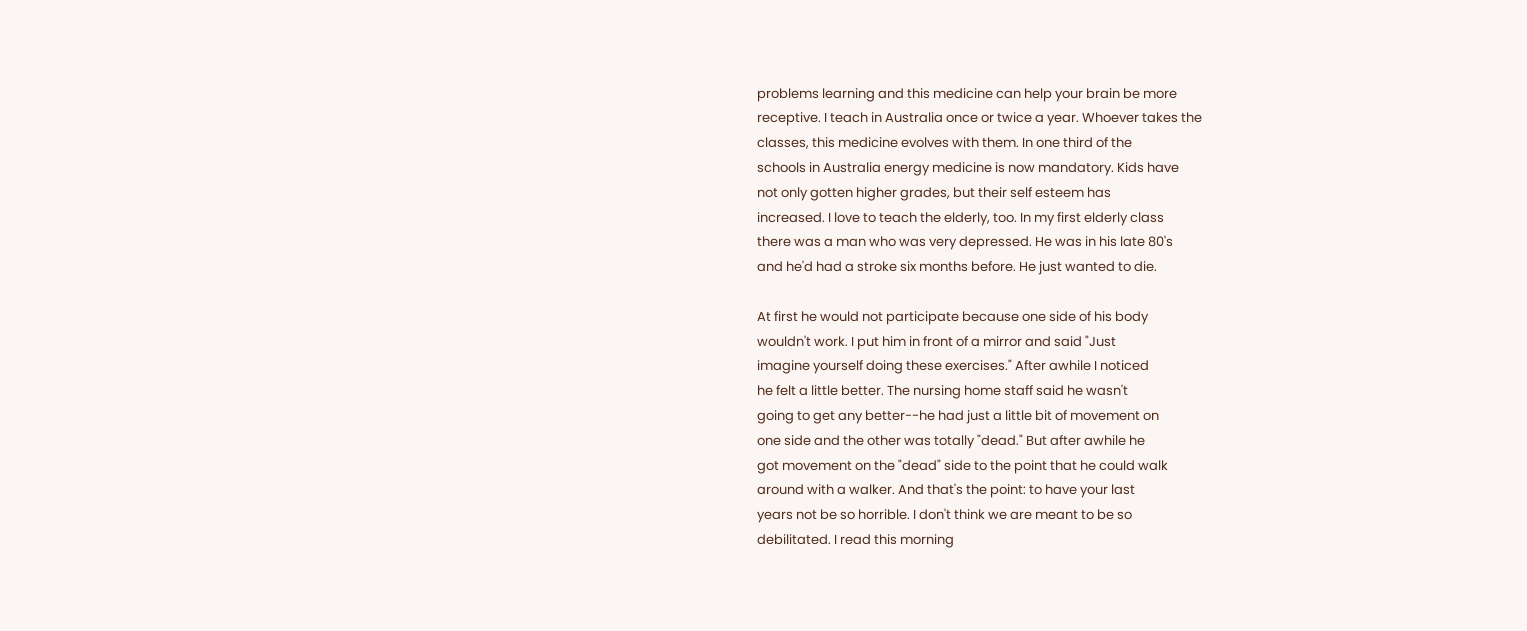problems learning and this medicine can help your brain be more
receptive. I teach in Australia once or twice a year. Whoever takes the
classes, this medicine evolves with them. In one third of the
schools in Australia energy medicine is now mandatory. Kids have
not only gotten higher grades, but their self esteem has
increased. I love to teach the elderly, too. In my first elderly class
there was a man who was very depressed. He was in his late 80's
and he'd had a stroke six months before. He just wanted to die.

At first he would not participate because one side of his body
wouldn't work. I put him in front of a mirror and said "Just
imagine yourself doing these exercises." After awhile I noticed
he felt a little better. The nursing home staff said he wasn't
going to get any better--he had just a little bit of movement on
one side and the other was totally "dead." But after awhile he
got movement on the "dead" side to the point that he could walk
around with a walker. And that's the point: to have your last
years not be so horrible. I don't think we are meant to be so
debilitated. I read this morning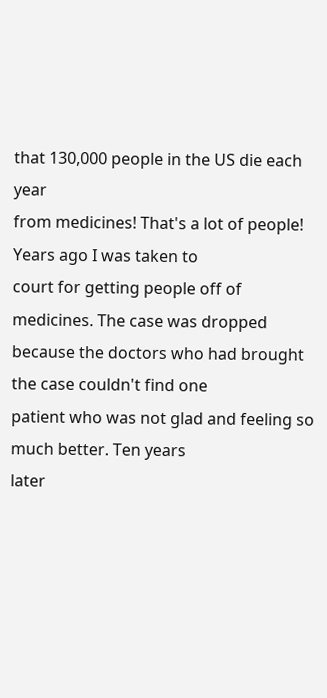that 130,000 people in the US die each year
from medicines! That's a lot of people! Years ago I was taken to
court for getting people off of medicines. The case was dropped
because the doctors who had brought the case couldn't find one
patient who was not glad and feeling so much better. Ten years
later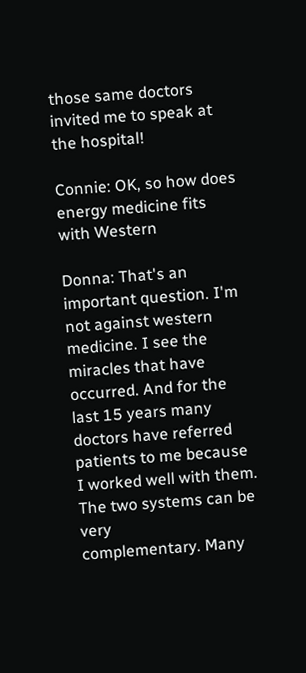those same doctors invited me to speak at the hospital!

Connie: OK, so how does energy medicine fits with Western

Donna: That's an important question. I'm not against western
medicine. I see the miracles that have occurred. And for the
last 15 years many doctors have referred patients to me because
I worked well with them. The two systems can be very
complementary. Many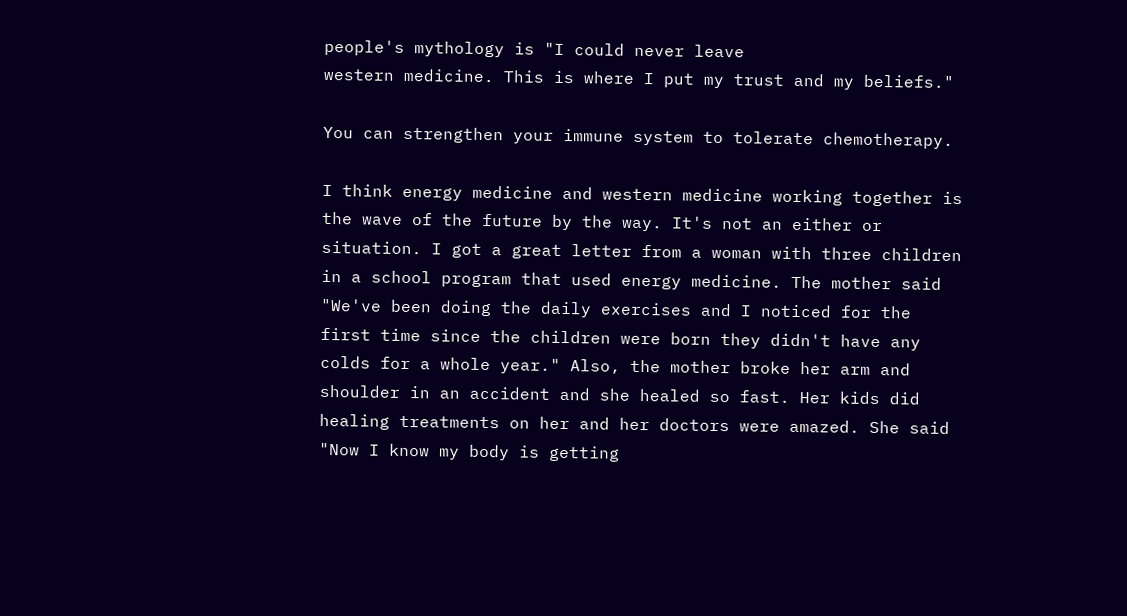people's mythology is "I could never leave
western medicine. This is where I put my trust and my beliefs."

You can strengthen your immune system to tolerate chemotherapy.

I think energy medicine and western medicine working together is
the wave of the future by the way. It's not an either or
situation. I got a great letter from a woman with three children
in a school program that used energy medicine. The mother said
"We've been doing the daily exercises and I noticed for the
first time since the children were born they didn't have any
colds for a whole year." Also, the mother broke her arm and
shoulder in an accident and she healed so fast. Her kids did
healing treatments on her and her doctors were amazed. She said
"Now I know my body is getting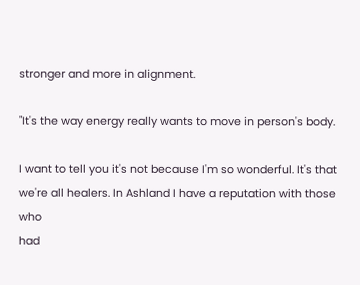stronger and more in alignment.

"It's the way energy really wants to move in person's body.

I want to tell you it's not because I'm so wonderful. It's that
we're all healers. In Ashland I have a reputation with those who
had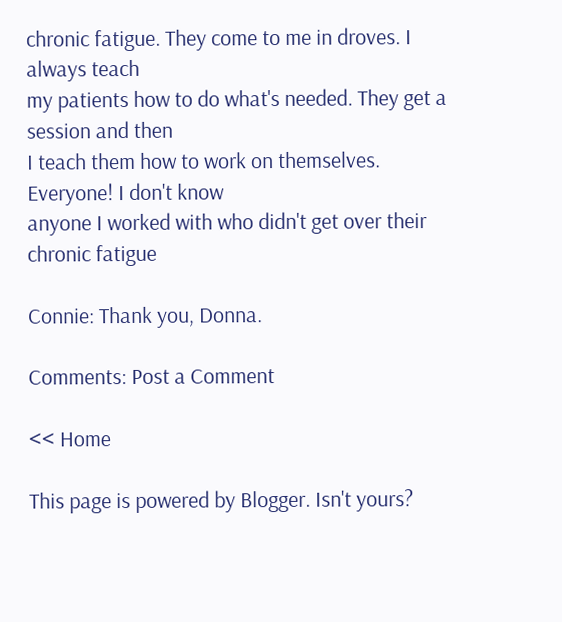chronic fatigue. They come to me in droves. I always teach
my patients how to do what's needed. They get a session and then
I teach them how to work on themselves. Everyone! I don't know
anyone I worked with who didn't get over their chronic fatigue

Connie: Thank you, Donna.

Comments: Post a Comment

<< Home

This page is powered by Blogger. Isn't yours?